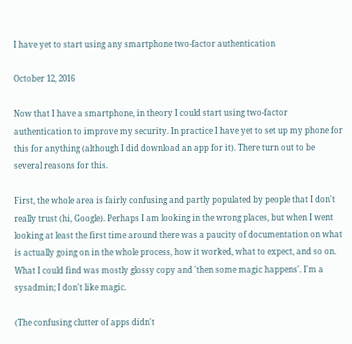I have yet to start using any smartphone two-factor authentication

October 12, 2016

Now that I have a smartphone, in theory I could start using two-factor authentication to improve my security. In practice I have yet to set up my phone for this for anything (although I did download an app for it). There turn out to be several reasons for this.

First, the whole area is fairly confusing and partly populated by people that I don't really trust (hi, Google). Perhaps I am looking in the wrong places, but when I went looking at least the first time around there was a paucity of documentation on what is actually going on in the whole process, how it worked, what to expect, and so on. What I could find was mostly glossy copy and 'then some magic happens'. I'm a sysadmin; I don't like magic.

(The confusing clutter of apps didn't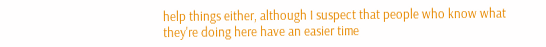help things either, although I suspect that people who know what they're doing here have an easier time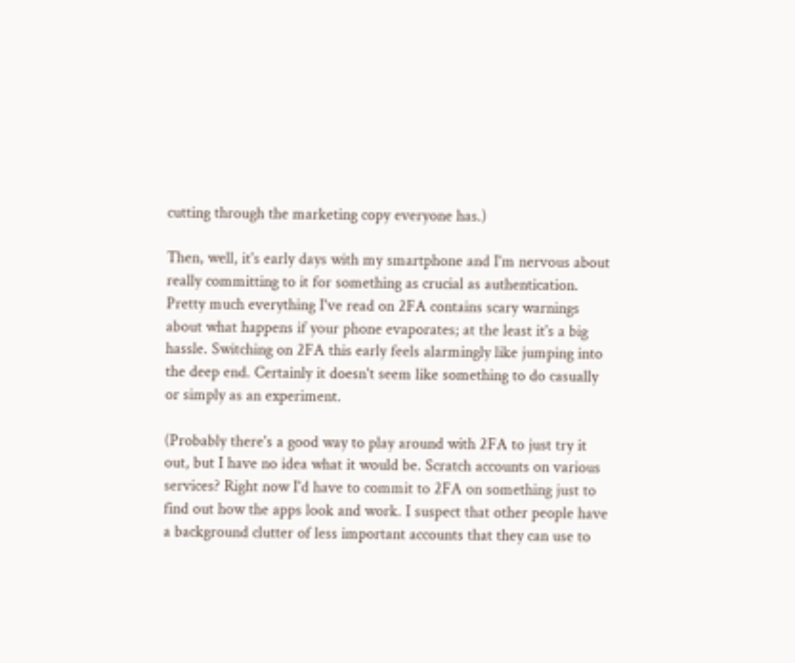cutting through the marketing copy everyone has.)

Then, well, it's early days with my smartphone and I'm nervous about really committing to it for something as crucial as authentication. Pretty much everything I've read on 2FA contains scary warnings about what happens if your phone evaporates; at the least it's a big hassle. Switching on 2FA this early feels alarmingly like jumping into the deep end. Certainly it doesn't seem like something to do casually or simply as an experiment.

(Probably there's a good way to play around with 2FA to just try it out, but I have no idea what it would be. Scratch accounts on various services? Right now I'd have to commit to 2FA on something just to find out how the apps look and work. I suspect that other people have a background clutter of less important accounts that they can use to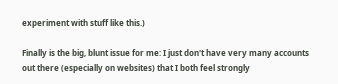experiment with stuff like this.)

Finally is the big, blunt issue for me: I just don't have very many accounts out there (especially on websites) that I both feel strongly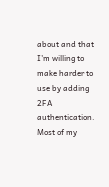about and that I'm willing to make harder to use by adding 2FA authentication. Most of my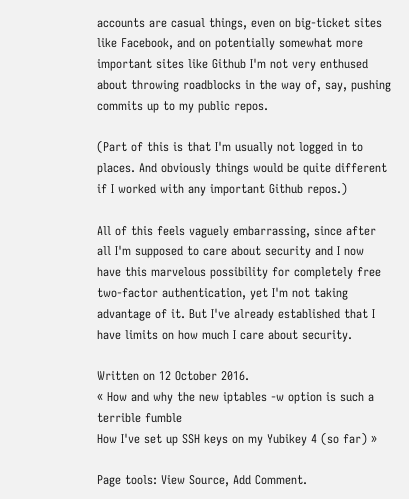accounts are casual things, even on big-ticket sites like Facebook, and on potentially somewhat more important sites like Github I'm not very enthused about throwing roadblocks in the way of, say, pushing commits up to my public repos.

(Part of this is that I'm usually not logged in to places. And obviously things would be quite different if I worked with any important Github repos.)

All of this feels vaguely embarrassing, since after all I'm supposed to care about security and I now have this marvelous possibility for completely free two-factor authentication, yet I'm not taking advantage of it. But I've already established that I have limits on how much I care about security.

Written on 12 October 2016.
« How and why the new iptables -w option is such a terrible fumble
How I've set up SSH keys on my Yubikey 4 (so far) »

Page tools: View Source, Add Comment.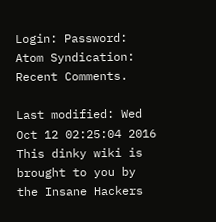Login: Password:
Atom Syndication: Recent Comments.

Last modified: Wed Oct 12 02:25:04 2016
This dinky wiki is brought to you by the Insane Hackers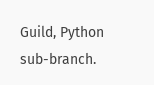Guild, Python sub-branch.